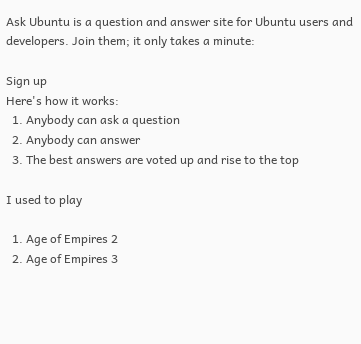Ask Ubuntu is a question and answer site for Ubuntu users and developers. Join them; it only takes a minute:

Sign up
Here's how it works:
  1. Anybody can ask a question
  2. Anybody can answer
  3. The best answers are voted up and rise to the top

I used to play

  1. Age of Empires 2
  2. Age of Empires 3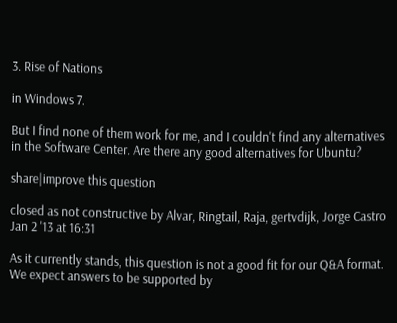3. Rise of Nations

in Windows 7.

But I find none of them work for me, and I couldn't find any alternatives in the Software Center. Are there any good alternatives for Ubuntu?

share|improve this question

closed as not constructive by Alvar, Ringtail, Raja, gertvdijk, Jorge Castro Jan 2 '13 at 16:31

As it currently stands, this question is not a good fit for our Q&A format. We expect answers to be supported by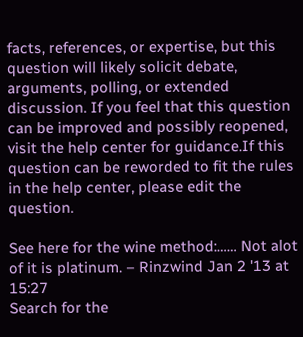facts, references, or expertise, but this question will likely solicit debate, arguments, polling, or extended discussion. If you feel that this question can be improved and possibly reopened, visit the help center for guidance.If this question can be reworded to fit the rules in the help center, please edit the question.

See here for the wine method:…… Not alot of it is platinum. – Rinzwind Jan 2 '13 at 15:27
Search for the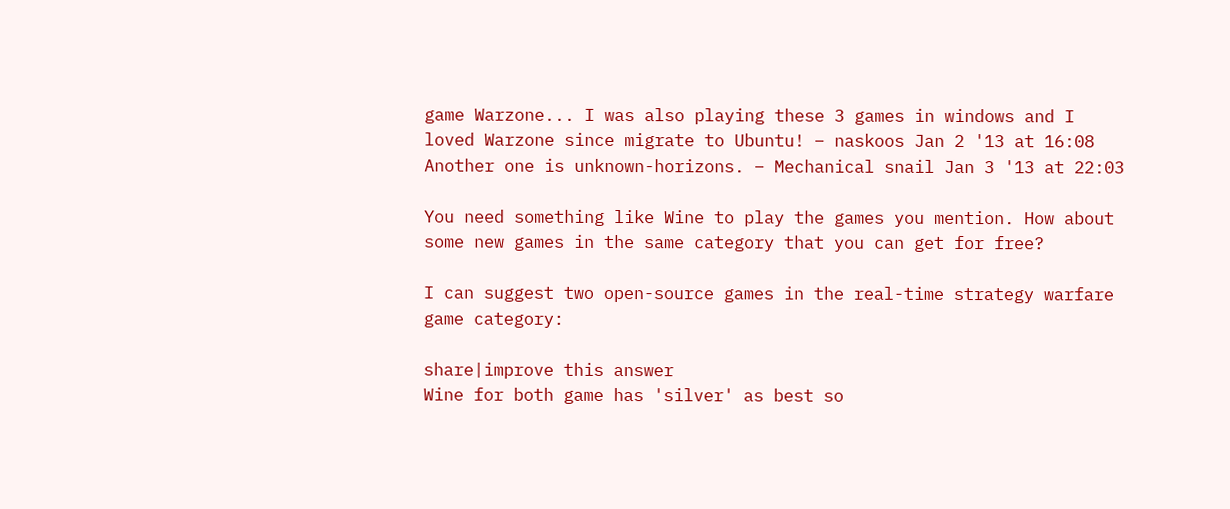game Warzone... I was also playing these 3 games in windows and I loved Warzone since migrate to Ubuntu! – naskoos Jan 2 '13 at 16:08
Another one is unknown-horizons. – Mechanical snail Jan 3 '13 at 22:03

You need something like Wine to play the games you mention. How about some new games in the same category that you can get for free?

I can suggest two open-source games in the real-time strategy warfare game category:

share|improve this answer
Wine for both game has 'silver' as best so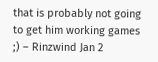that is probably not going to get him working games ;) – Rinzwind Jan 2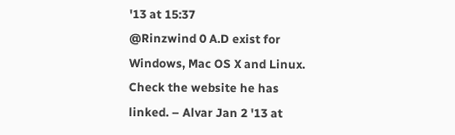'13 at 15:37
@Rinzwind 0 A.D exist for Windows, Mac OS X and Linux. Check the website he has linked. – Alvar Jan 2 '13 at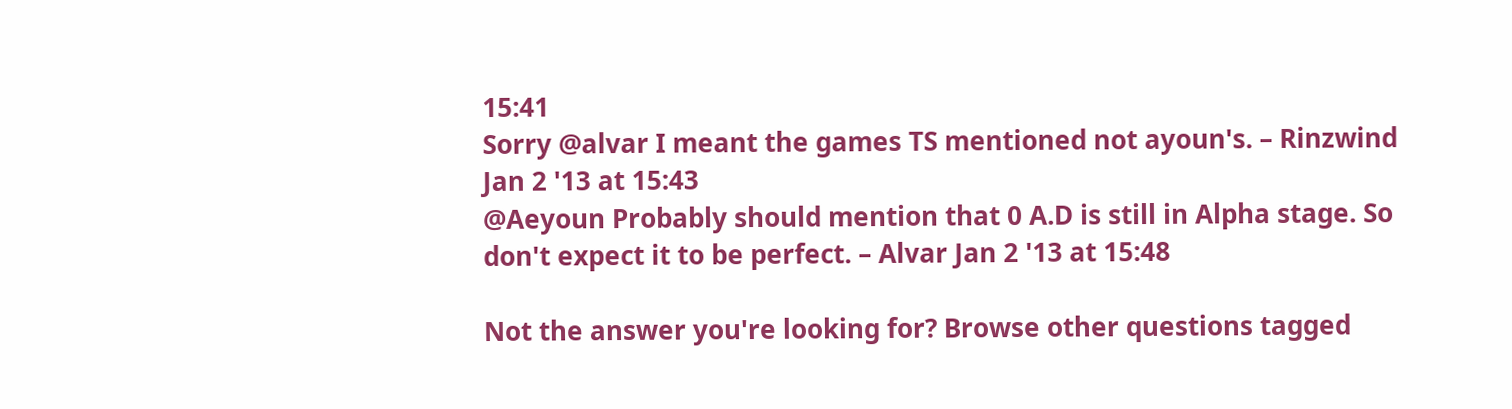15:41
Sorry @alvar I meant the games TS mentioned not ayoun's. – Rinzwind Jan 2 '13 at 15:43
@Aeyoun Probably should mention that 0 A.D is still in Alpha stage. So don't expect it to be perfect. – Alvar Jan 2 '13 at 15:48

Not the answer you're looking for? Browse other questions tagged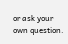or ask your own question.